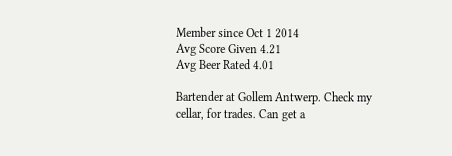Member since Oct 1 2014
Avg Score Given 4.21
Avg Beer Rated 4.01

Bartender at Gollem Antwerp. Check my cellar, for trades. Can get a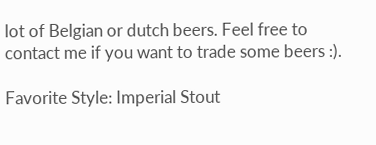lot of Belgian or dutch beers. Feel free to contact me if you want to trade some beers :).

Favorite Style: Imperial Stout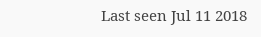Last seen Jul 11 2018